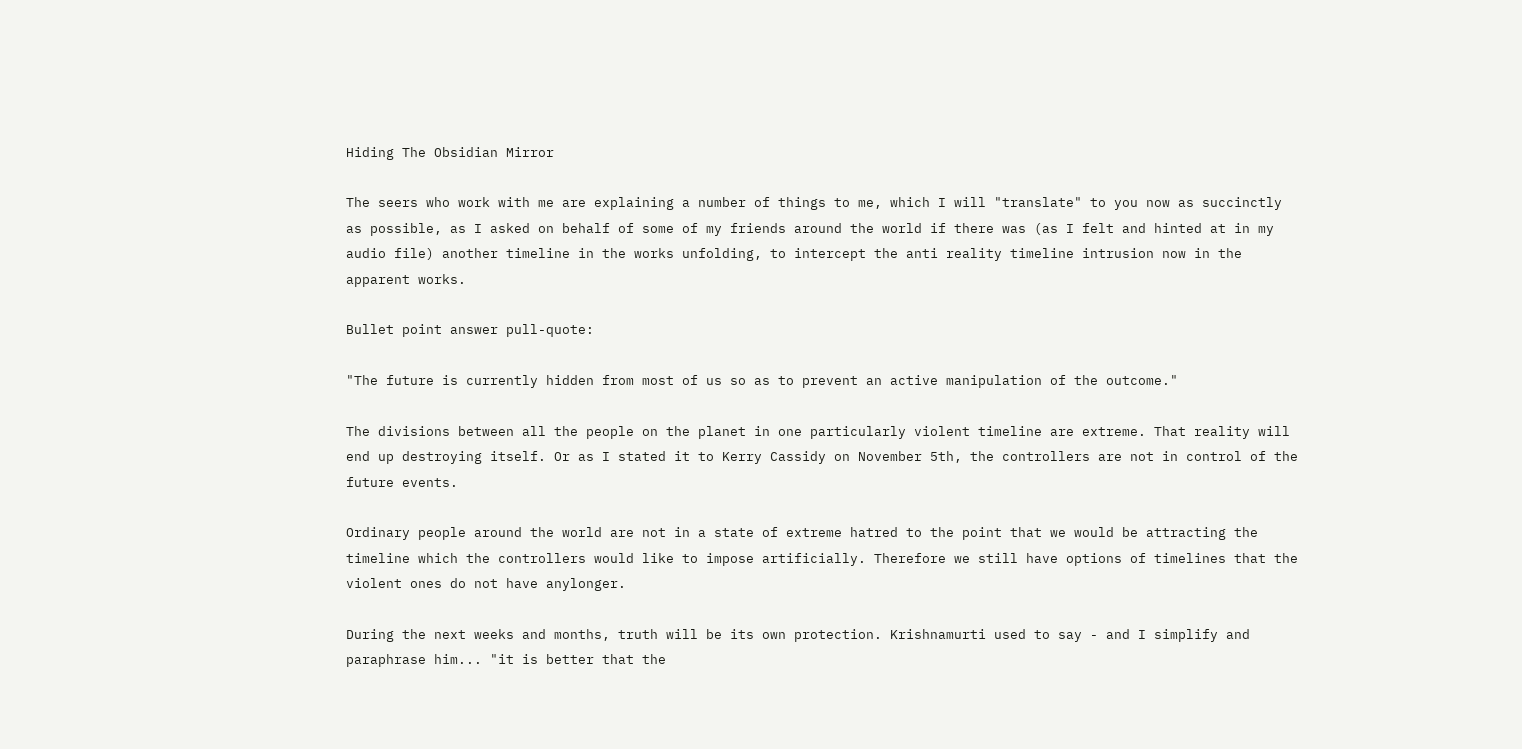Hiding The Obsidian Mirror

The seers who work with me are explaining a number of things to me, which I will "translate" to you now as succinctly as possible, as I asked on behalf of some of my friends around the world if there was (as I felt and hinted at in my audio file) another timeline in the works unfolding, to intercept the anti reality timeline intrusion now in the apparent works.

Bullet point answer pull-quote:

"The future is currently hidden from most of us so as to prevent an active manipulation of the outcome."

The divisions between all the people on the planet in one particularly violent timeline are extreme. That reality will end up destroying itself. Or as I stated it to Kerry Cassidy on November 5th, the controllers are not in control of the future events.

Ordinary people around the world are not in a state of extreme hatred to the point that we would be attracting the timeline which the controllers would like to impose artificially. Therefore we still have options of timelines that the violent ones do not have anylonger.

During the next weeks and months, truth will be its own protection. Krishnamurti used to say - and I simplify and paraphrase him... "it is better that the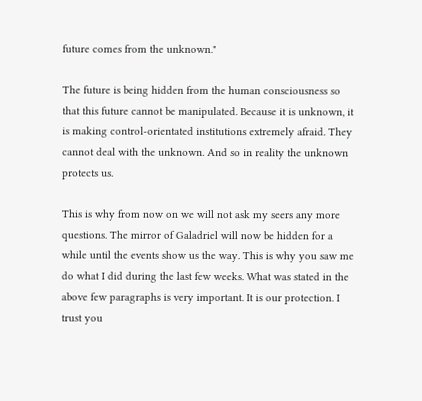future comes from the unknown."

The future is being hidden from the human consciousness so that this future cannot be manipulated. Because it is unknown, it is making control-orientated institutions extremely afraid. They cannot deal with the unknown. And so in reality the unknown protects us.

This is why from now on we will not ask my seers any more questions. The mirror of Galadriel will now be hidden for a while until the events show us the way. This is why you saw me do what I did during the last few weeks. What was stated in the above few paragraphs is very important. It is our protection. I trust you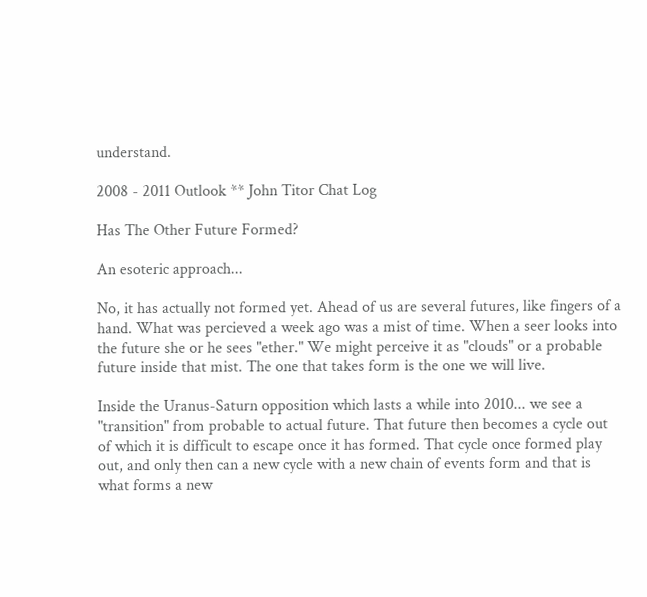understand.

2008 - 2011 Outlook ** John Titor Chat Log

Has The Other Future Formed?

An esoteric approach...

No, it has actually not formed yet. Ahead of us are several futures, like fingers of a hand. What was percieved a week ago was a mist of time. When a seer looks into the future she or he sees "ether." We might perceive it as "clouds" or a probable future inside that mist. The one that takes form is the one we will live.

Inside the Uranus-Saturn opposition which lasts a while into 2010... we see a "transition" from probable to actual future. That future then becomes a cycle out of which it is difficult to escape once it has formed. That cycle once formed play out, and only then can a new cycle with a new chain of events form and that is what forms a new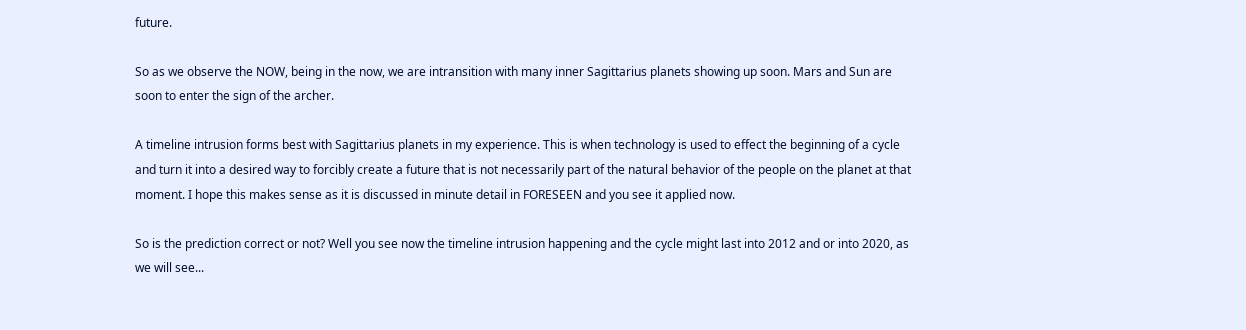future.

So as we observe the NOW, being in the now, we are intransition with many inner Sagittarius planets showing up soon. Mars and Sun are soon to enter the sign of the archer.

A timeline intrusion forms best with Sagittarius planets in my experience. This is when technology is used to effect the beginning of a cycle and turn it into a desired way to forcibly create a future that is not necessarily part of the natural behavior of the people on the planet at that moment. I hope this makes sense as it is discussed in minute detail in FORESEEN and you see it applied now.

So is the prediction correct or not? Well you see now the timeline intrusion happening and the cycle might last into 2012 and or into 2020, as we will see...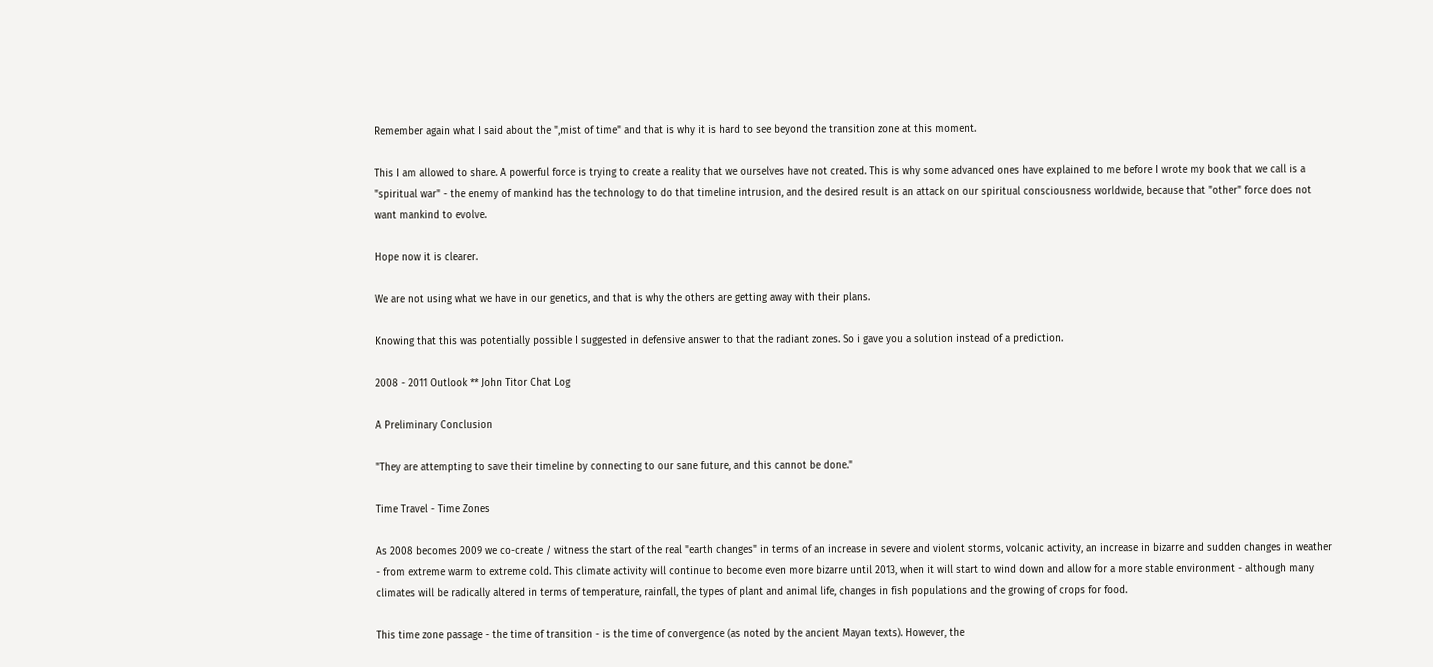Remember again what I said about the ",mist of time" and that is why it is hard to see beyond the transition zone at this moment.

This I am allowed to share. A powerful force is trying to create a reality that we ourselves have not created. This is why some advanced ones have explained to me before I wrote my book that we call is a "spiritual war" - the enemy of mankind has the technology to do that timeline intrusion, and the desired result is an attack on our spiritual consciousness worldwide, because that "other" force does not want mankind to evolve.

Hope now it is clearer.

We are not using what we have in our genetics, and that is why the others are getting away with their plans.

Knowing that this was potentially possible I suggested in defensive answer to that the radiant zones. So i gave you a solution instead of a prediction.

2008 - 2011 Outlook ** John Titor Chat Log

A Preliminary Conclusion

"They are attempting to save their timeline by connecting to our sane future, and this cannot be done."

Time Travel - Time Zones

As 2008 becomes 2009 we co-create / witness the start of the real "earth changes" in terms of an increase in severe and violent storms, volcanic activity, an increase in bizarre and sudden changes in weather - from extreme warm to extreme cold. This climate activity will continue to become even more bizarre until 2013, when it will start to wind down and allow for a more stable environment - although many climates will be radically altered in terms of temperature, rainfall, the types of plant and animal life, changes in fish populations and the growing of crops for food.

This time zone passage - the time of transition - is the time of convergence (as noted by the ancient Mayan texts). However, the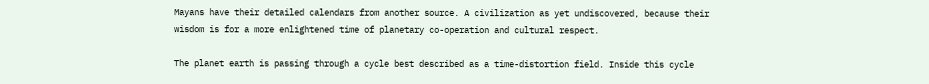Mayans have their detailed calendars from another source. A civilization as yet undiscovered, because their wisdom is for a more enlightened time of planetary co-operation and cultural respect.

The planet earth is passing through a cycle best described as a time-distortion field. Inside this cycle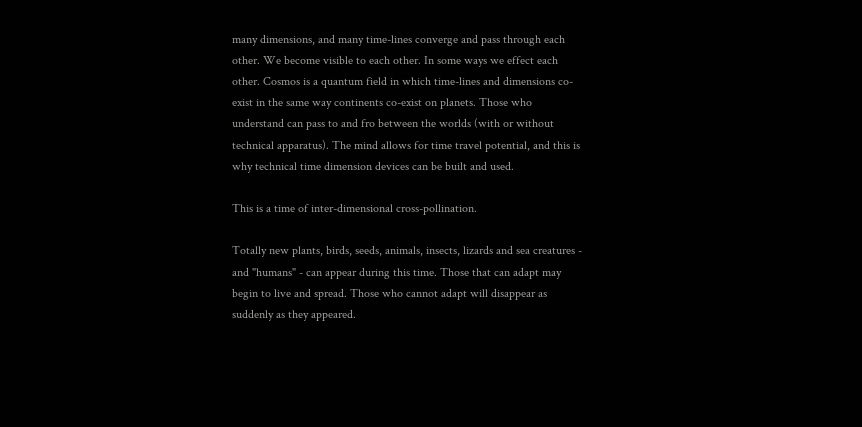many dimensions, and many time-lines converge and pass through each other. We become visible to each other. In some ways we effect each other. Cosmos is a quantum field in which time-lines and dimensions co-exist in the same way continents co-exist on planets. Those who understand can pass to and fro between the worlds (with or without technical apparatus). The mind allows for time travel potential, and this is why technical time dimension devices can be built and used.

This is a time of inter-dimensional cross-pollination.

Totally new plants, birds, seeds, animals, insects, lizards and sea creatures - and "humans" - can appear during this time. Those that can adapt may begin to live and spread. Those who cannot adapt will disappear as suddenly as they appeared.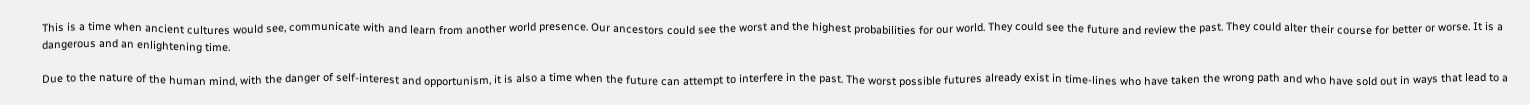This is a time when ancient cultures would see, communicate with and learn from another world presence. Our ancestors could see the worst and the highest probabilities for our world. They could see the future and review the past. They could alter their course for better or worse. It is a dangerous and an enlightening time.

Due to the nature of the human mind, with the danger of self-interest and opportunism, it is also a time when the future can attempt to interfere in the past. The worst possible futures already exist in time-lines who have taken the wrong path and who have sold out in ways that lead to a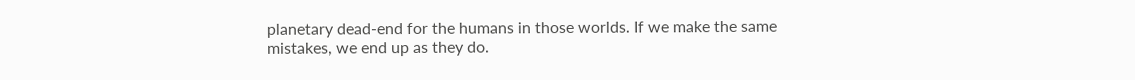planetary dead-end for the humans in those worlds. If we make the same mistakes, we end up as they do.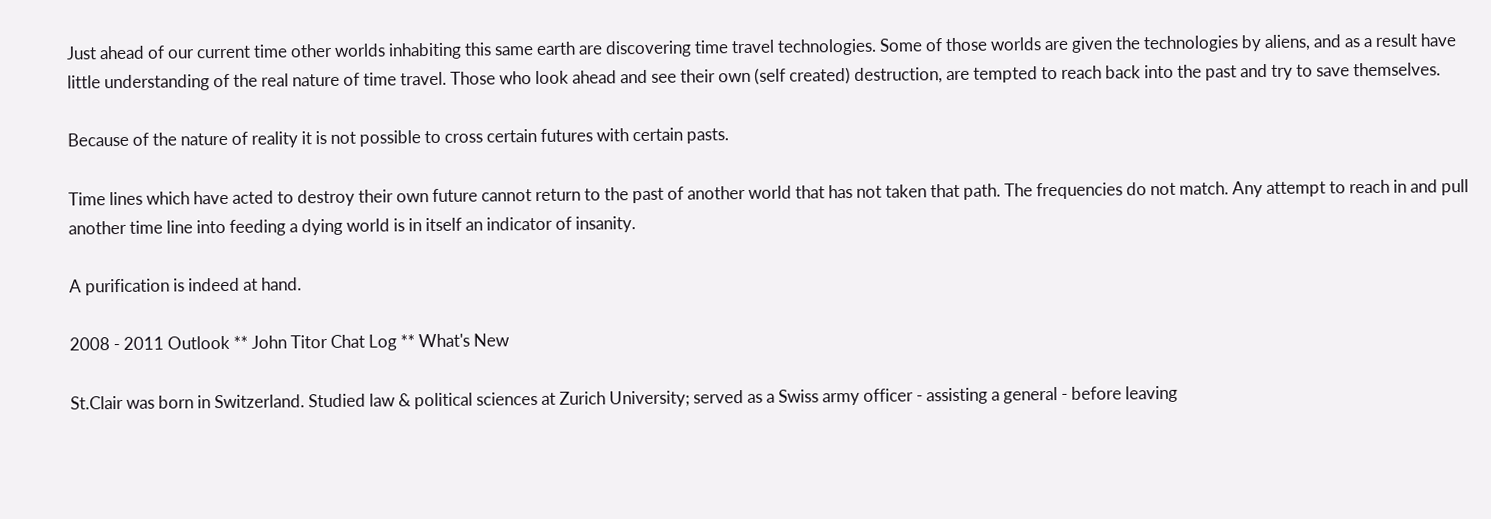Just ahead of our current time other worlds inhabiting this same earth are discovering time travel technologies. Some of those worlds are given the technologies by aliens, and as a result have little understanding of the real nature of time travel. Those who look ahead and see their own (self created) destruction, are tempted to reach back into the past and try to save themselves.

Because of the nature of reality it is not possible to cross certain futures with certain pasts.

Time lines which have acted to destroy their own future cannot return to the past of another world that has not taken that path. The frequencies do not match. Any attempt to reach in and pull another time line into feeding a dying world is in itself an indicator of insanity.

A purification is indeed at hand.

2008 - 2011 Outlook ** John Titor Chat Log ** What's New

St.Clair was born in Switzerland. Studied law & political sciences at Zurich University; served as a Swiss army officer - assisting a general - before leaving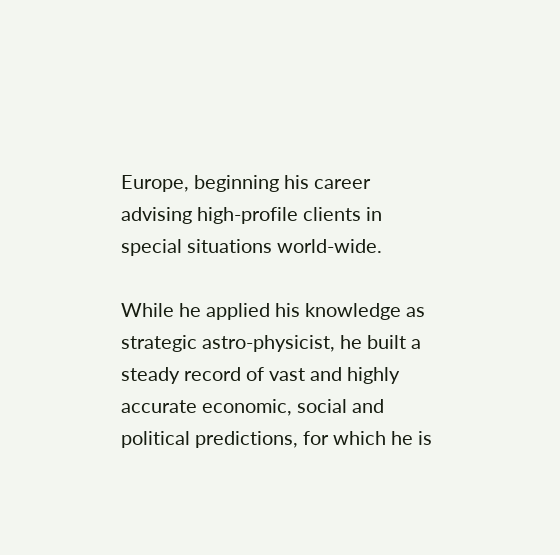Europe, beginning his career advising high-profile clients in special situations world-wide.

While he applied his knowledge as strategic astro-physicist, he built a steady record of vast and highly accurate economic, social and political predictions, for which he is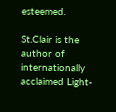esteemed.

St.Clair is the author of internationally acclaimed Light-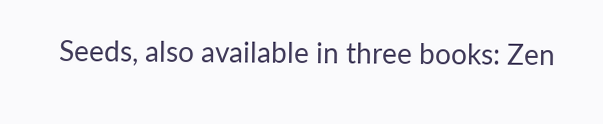Seeds, also available in three books: Zen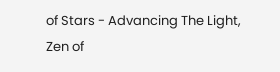of Stars - Advancing The Light, Zen of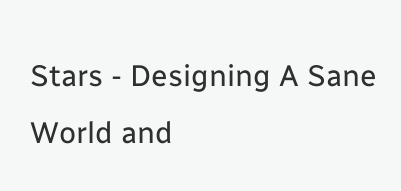Stars - Designing A Sane World and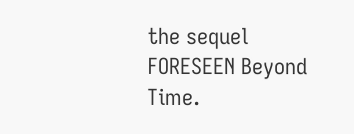the sequel FORESEEN Beyond Time.